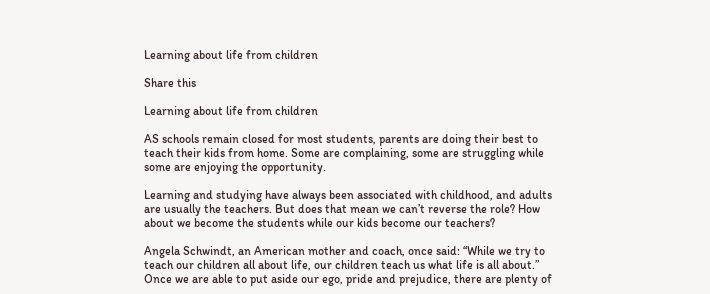Learning about life from children

Share this

Learning about life from children

AS schools remain closed for most students, parents are doing their best to teach their kids from home. Some are complaining, some are struggling while some are enjoying the opportunity.

Learning and studying have always been associated with childhood, and adults are usually the teachers. But does that mean we can’t reverse the role? How about we become the students while our kids become our teachers?

Angela Schwindt, an American mother and coach, once said: “While we try to teach our children all about life, our children teach us what life is all about.” Once we are able to put aside our ego, pride and prejudice, there are plenty of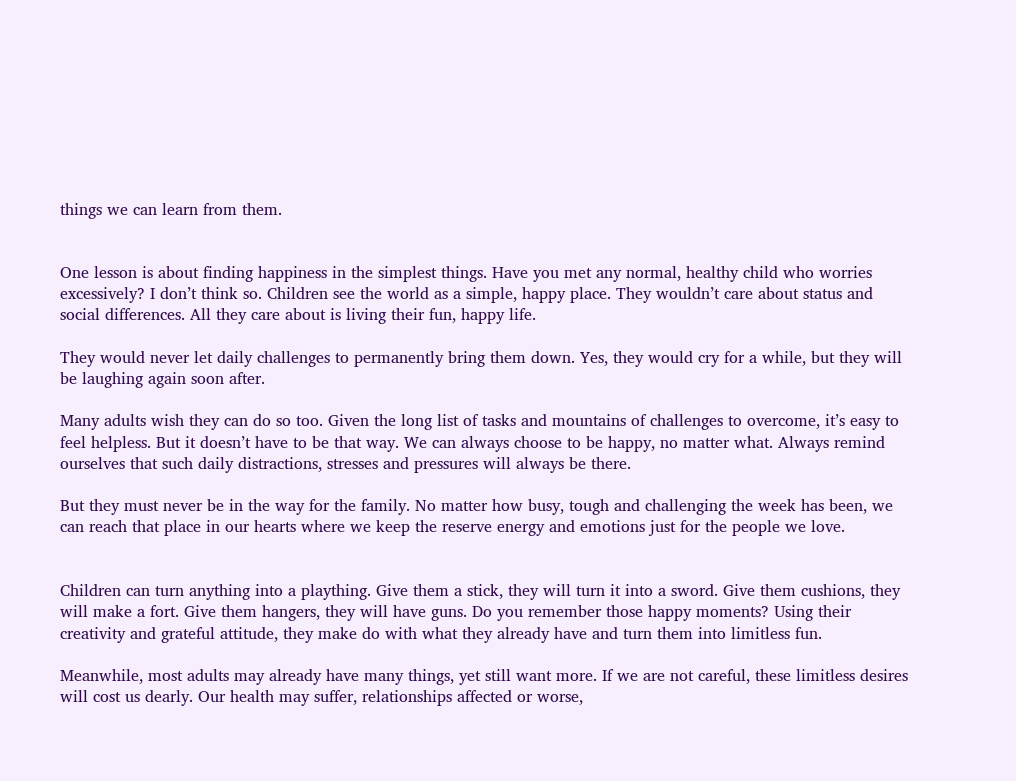things we can learn from them.


One lesson is about finding happiness in the simplest things. Have you met any normal, healthy child who worries excessively? I don’t think so. Children see the world as a simple, happy place. They wouldn’t care about status and social differences. All they care about is living their fun, happy life.

They would never let daily challenges to permanently bring them down. Yes, they would cry for a while, but they will be laughing again soon after.

Many adults wish they can do so too. Given the long list of tasks and mountains of challenges to overcome, it’s easy to feel helpless. But it doesn’t have to be that way. We can always choose to be happy, no matter what. Always remind ourselves that such daily distractions, stresses and pressures will always be there.

But they must never be in the way for the family. No matter how busy, tough and challenging the week has been, we can reach that place in our hearts where we keep the reserve energy and emotions just for the people we love.


Children can turn anything into a plaything. Give them a stick, they will turn it into a sword. Give them cushions, they will make a fort. Give them hangers, they will have guns. Do you remember those happy moments? Using their creativity and grateful attitude, they make do with what they already have and turn them into limitless fun.

Meanwhile, most adults may already have many things, yet still want more. If we are not careful, these limitless desires will cost us dearly. Our health may suffer, relationships affected or worse,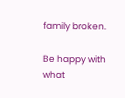family broken.

Be happy with what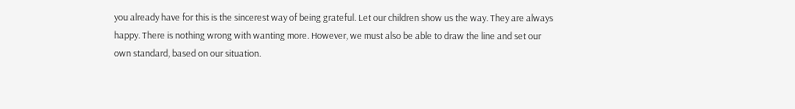you already have for this is the sincerest way of being grateful. Let our children show us the way. They are always happy. There is nothing wrong with wanting more. However, we must also be able to draw the line and set our own standard, based on our situation.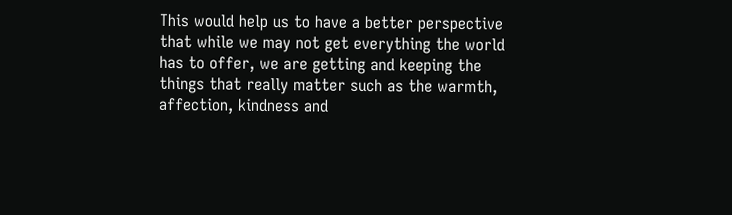This would help us to have a better perspective that while we may not get everything the world has to offer, we are getting and keeping the things that really matter such as the warmth, affection, kindness and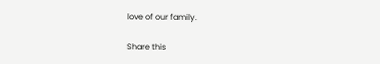love of our family.

Share this